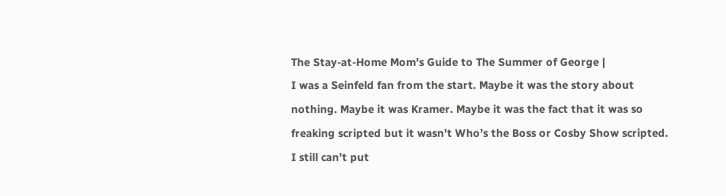The Stay-at-Home Mom's Guide to The Summer of George |
I was a Seinfeld fan from the start. Maybe it was the story about nothing. Maybe it was Kramer. Maybe it was the fact that it was so freaking scripted but it wasn’t Who’s the Boss or Cosby Show scripted. I still can’t put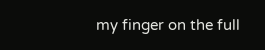my finger on the full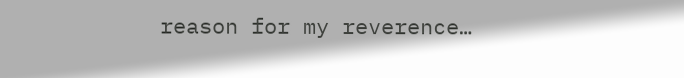reason for my reverence…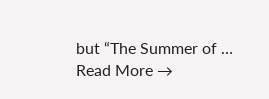but “The Summer of … Read More →